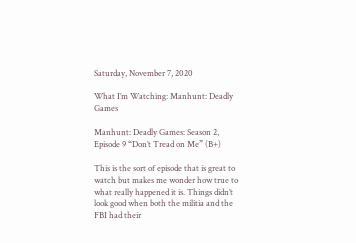Saturday, November 7, 2020

What I’m Watching: Manhunt: Deadly Games

Manhunt: Deadly Games: Season 2, Episode 9 “Don’t Tread on Me” (B+)

This is the sort of episode that is great to watch but makes me wonder how true to what really happened it is. Things didn’t look good when both the militia and the FBI had their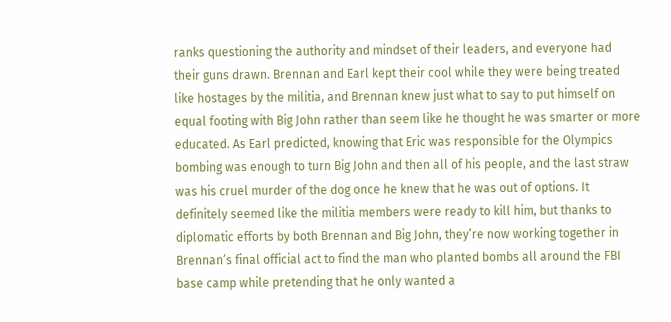ranks questioning the authority and mindset of their leaders, and everyone had their guns drawn. Brennan and Earl kept their cool while they were being treated like hostages by the militia, and Brennan knew just what to say to put himself on equal footing with Big John rather than seem like he thought he was smarter or more educated. As Earl predicted, knowing that Eric was responsible for the Olympics bombing was enough to turn Big John and then all of his people, and the last straw was his cruel murder of the dog once he knew that he was out of options. It definitely seemed like the militia members were ready to kill him, but thanks to diplomatic efforts by both Brennan and Big John, they’re now working together in Brennan’s final official act to find the man who planted bombs all around the FBI base camp while pretending that he only wanted a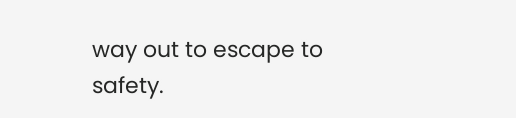way out to escape to safety.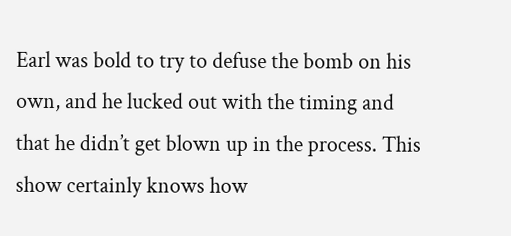Earl was bold to try to defuse the bomb on his own, and he lucked out with the timing and that he didn’t get blown up in the process. This show certainly knows how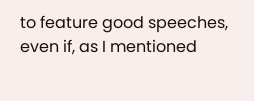to feature good speeches, even if, as I mentioned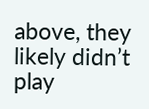above, they likely didn’t play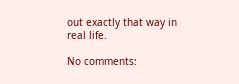out exactly that way in real life.

No comments: